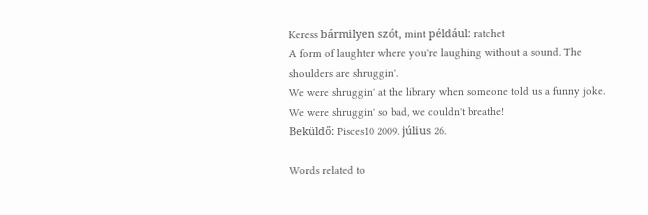Keress bármilyen szót, mint például: ratchet
A form of laughter where you're laughing without a sound. The shoulders are shruggin'.
We were shruggin' at the library when someone told us a funny joke. We were shruggin' so bad, we couldn't breathe!
Beküldő: Pisces10 2009. július 26.

Words related to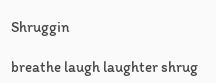Shruggin

breathe laugh laughter shrug